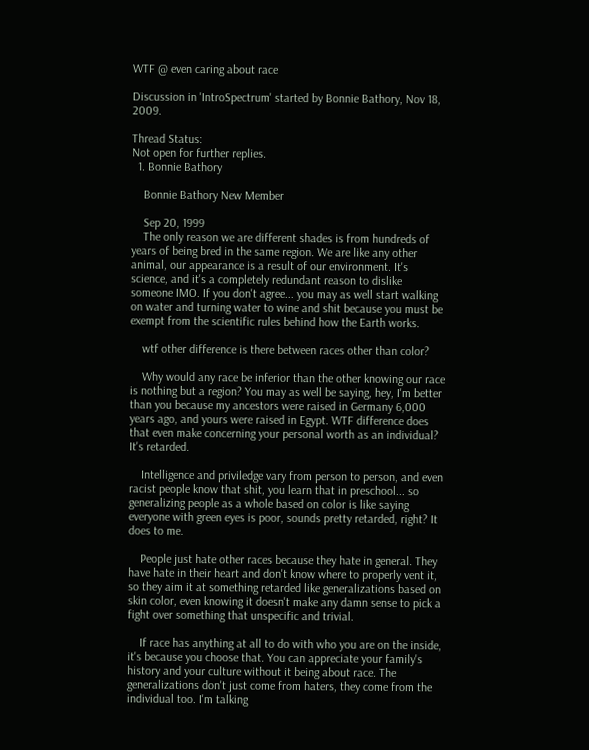WTF @ even caring about race

Discussion in 'IntroSpectrum' started by Bonnie Bathory, Nov 18, 2009.

Thread Status:
Not open for further replies.
  1. Bonnie Bathory

    Bonnie Bathory New Member

    Sep 20, 1999
    The only reason we are different shades is from hundreds of years of being bred in the same region. We are like any other animal, our appearance is a result of our environment. It's science, and it's a completely redundant reason to dislike someone IMO. If you don't agree... you may as well start walking on water and turning water to wine and shit because you must be exempt from the scientific rules behind how the Earth works.

    wtf other difference is there between races other than color?

    Why would any race be inferior than the other knowing our race is nothing but a region? You may as well be saying, hey, I'm better than you because my ancestors were raised in Germany 6,000 years ago, and yours were raised in Egypt. WTF difference does that even make concerning your personal worth as an individual? It's retarded.

    Intelligence and priviledge vary from person to person, and even racist people know that shit, you learn that in preschool... so generalizing people as a whole based on color is like saying everyone with green eyes is poor, sounds pretty retarded, right? It does to me.

    People just hate other races because they hate in general. They have hate in their heart and don't know where to properly vent it, so they aim it at something retarded like generalizations based on skin color, even knowing it doesn't make any damn sense to pick a fight over something that unspecific and trivial.

    If race has anything at all to do with who you are on the inside, it's because you choose that. You can appreciate your family's history and your culture without it being about race. The generalizations don't just come from haters, they come from the individual too. I'm talking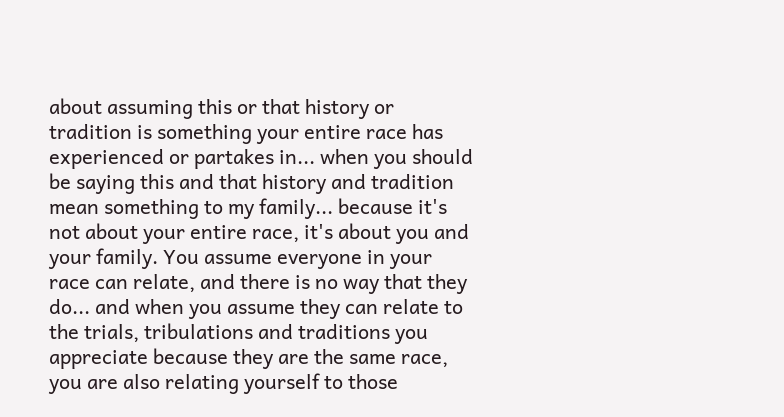about assuming this or that history or tradition is something your entire race has experienced or partakes in... when you should be saying this and that history and tradition mean something to my family... because it's not about your entire race, it's about you and your family. You assume everyone in your race can relate, and there is no way that they do... and when you assume they can relate to the trials, tribulations and traditions you appreciate because they are the same race, you are also relating yourself to those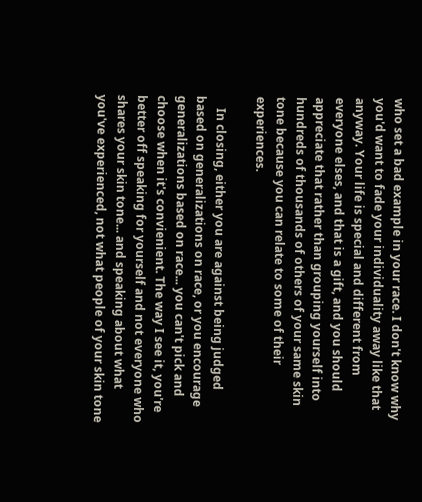who set a bad example in your race. I don't know why you'd want to fade your individuality away like that anyway. Your life is special and different from everyone elses, and that is a gift, and you should appreciate that rather than grouping yourself into hundreds of thousands of others of your same skin tone because you can relate to some of their experiences.

    In closing, either you are against being judged based on generalizations on race, or you encourage generalizations based on race... you can't pick and choose when it's convienient. The way I see it, you're better off speaking for yourself and not everyone who shares your skin tone... and speaking about what you've experienced, not what people of your skin tone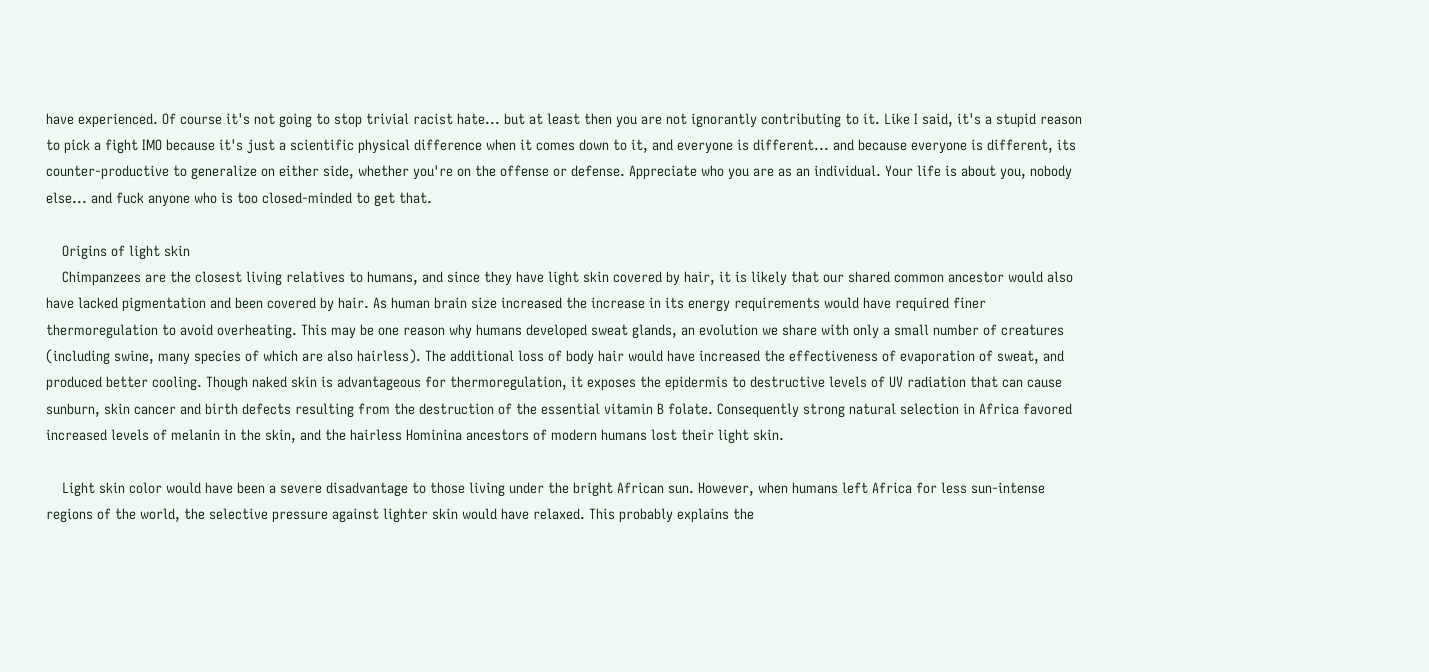have experienced. Of course it's not going to stop trivial racist hate... but at least then you are not ignorantly contributing to it. Like I said, it's a stupid reason to pick a fight IMO because it's just a scientific physical difference when it comes down to it, and everyone is different... and because everyone is different, its counter-productive to generalize on either side, whether you're on the offense or defense. Appreciate who you are as an individual. Your life is about you, nobody else... and fuck anyone who is too closed-minded to get that.

    Origins of light skin
    Chimpanzees are the closest living relatives to humans, and since they have light skin covered by hair, it is likely that our shared common ancestor would also have lacked pigmentation and been covered by hair. As human brain size increased the increase in its energy requirements would have required finer thermoregulation to avoid overheating. This may be one reason why humans developed sweat glands, an evolution we share with only a small number of creatures (including swine, many species of which are also hairless). The additional loss of body hair would have increased the effectiveness of evaporation of sweat, and produced better cooling. Though naked skin is advantageous for thermoregulation, it exposes the epidermis to destructive levels of UV radiation that can cause sunburn, skin cancer and birth defects resulting from the destruction of the essential vitamin B folate. Consequently strong natural selection in Africa favored increased levels of melanin in the skin, and the hairless Hominina ancestors of modern humans lost their light skin.

    Light skin color would have been a severe disadvantage to those living under the bright African sun. However, when humans left Africa for less sun-intense regions of the world, the selective pressure against lighter skin would have relaxed. This probably explains the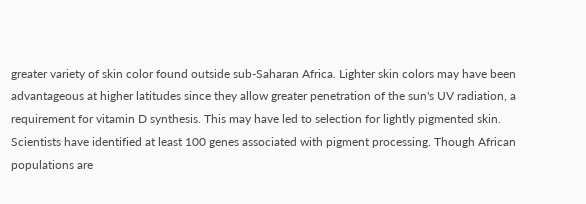greater variety of skin color found outside sub-Saharan Africa. Lighter skin colors may have been advantageous at higher latitudes since they allow greater penetration of the sun's UV radiation, a requirement for vitamin D synthesis. This may have led to selection for lightly pigmented skin. Scientists have identified at least 100 genes associated with pigment processing. Though African populations are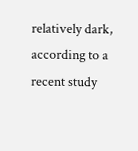relatively dark, according to a recent study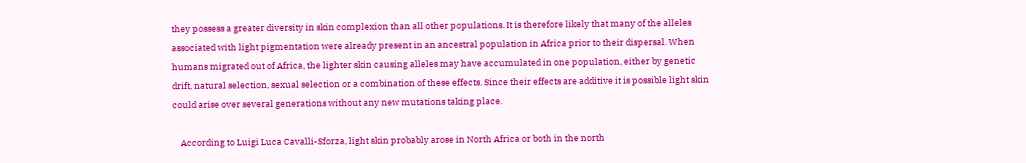they possess a greater diversity in skin complexion than all other populations. It is therefore likely that many of the alleles associated with light pigmentation were already present in an ancestral population in Africa prior to their dispersal. When humans migrated out of Africa, the lighter skin causing alleles may have accumulated in one population, either by genetic drift, natural selection, sexual selection or a combination of these effects. Since their effects are additive it is possible light skin could arise over several generations without any new mutations taking place.

    According to Luigi Luca Cavalli-Sforza, light skin probably arose in North Africa or both in the north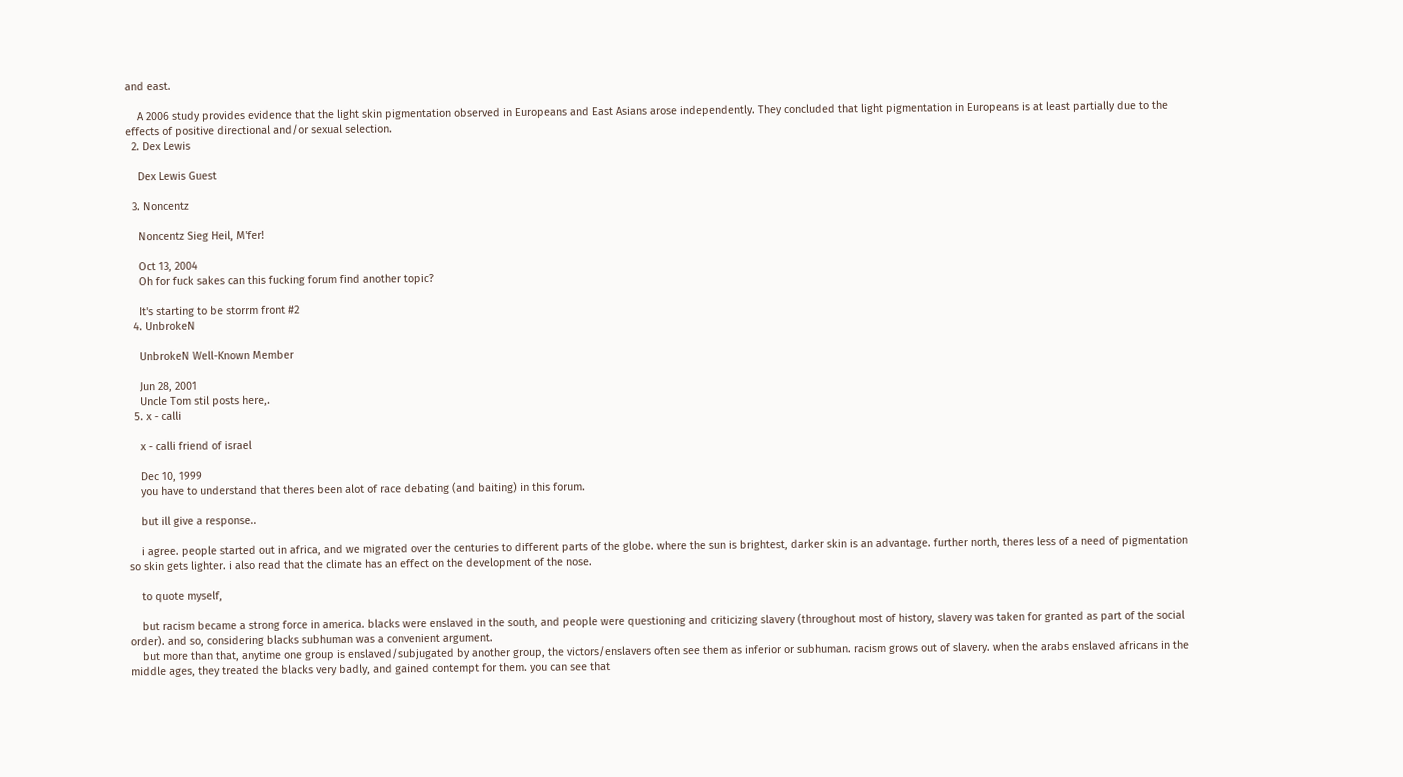and east.

    A 2006 study provides evidence that the light skin pigmentation observed in Europeans and East Asians arose independently. They concluded that light pigmentation in Europeans is at least partially due to the effects of positive directional and/or sexual selection.
  2. Dex Lewis

    Dex Lewis Guest

  3. Noncentz

    Noncentz Sieg Heil, M'fer!

    Oct 13, 2004
    Oh for fuck sakes can this fucking forum find another topic?

    It's starting to be storrm front #2
  4. UnbrokeN

    UnbrokeN Well-Known Member

    Jun 28, 2001
    Uncle Tom stil posts here,.
  5. x - calli

    x - calli friend of israel

    Dec 10, 1999
    you have to understand that theres been alot of race debating (and baiting) in this forum.

    but ill give a response..

    i agree. people started out in africa, and we migrated over the centuries to different parts of the globe. where the sun is brightest, darker skin is an advantage. further north, theres less of a need of pigmentation so skin gets lighter. i also read that the climate has an effect on the development of the nose.

    to quote myself,

    but racism became a strong force in america. blacks were enslaved in the south, and people were questioning and criticizing slavery (throughout most of history, slavery was taken for granted as part of the social order). and so, considering blacks subhuman was a convenient argument.
    but more than that, anytime one group is enslaved/subjugated by another group, the victors/enslavers often see them as inferior or subhuman. racism grows out of slavery. when the arabs enslaved africans in the middle ages, they treated the blacks very badly, and gained contempt for them. you can see that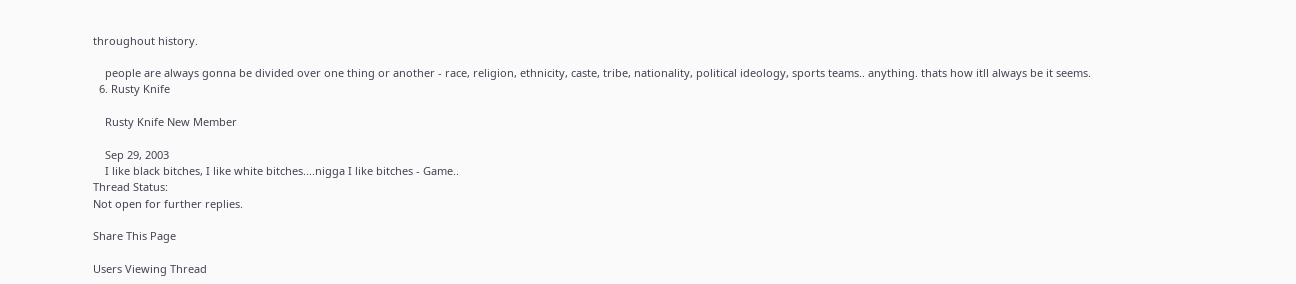throughout history.

    people are always gonna be divided over one thing or another - race, religion, ethnicity, caste, tribe, nationality, political ideology, sports teams.. anything. thats how itll always be it seems.
  6. Rusty Knife

    Rusty Knife New Member

    Sep 29, 2003
    I like black bitches, I like white bitches....nigga I like bitches - Game..
Thread Status:
Not open for further replies.

Share This Page

Users Viewing Thread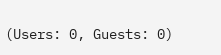(Users: 0, Guests: 0)